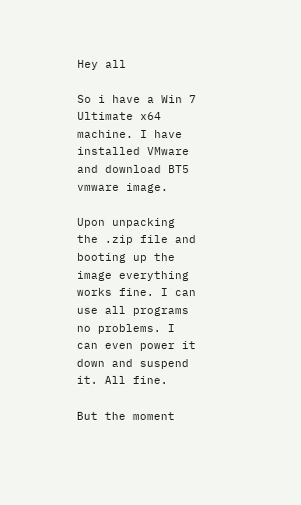Hey all

So i have a Win 7 Ultimate x64 machine. I have installed VMware and download BT5 vmware image.

Upon unpacking the .zip file and booting up the image everything works fine. I can use all programs no problems. I can even power it down and suspend it. All fine.

But the moment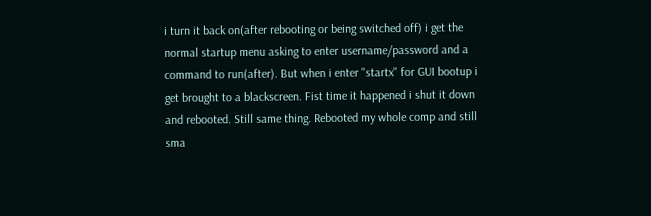i turn it back on(after rebooting or being switched off) i get the normal startup menu asking to enter username/password and a command to run(after). But when i enter "startx" for GUI bootup i get brought to a blackscreen. Fist time it happened i shut it down and rebooted. Still same thing. Rebooted my whole comp and still sma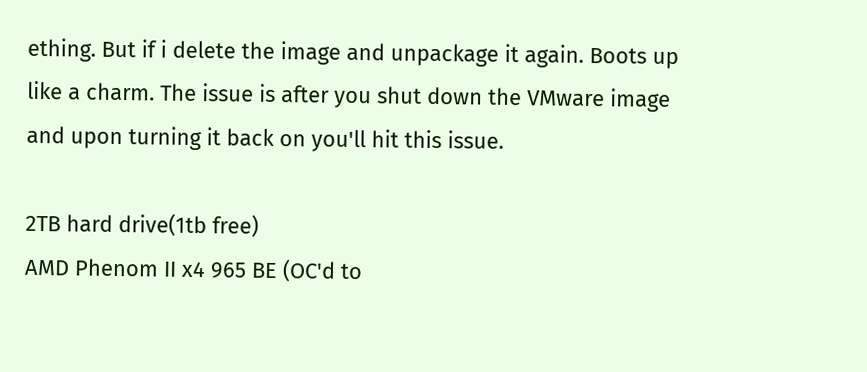ething. But if i delete the image and unpackage it again. Boots up like a charm. The issue is after you shut down the VMware image and upon turning it back on you'll hit this issue.

2TB hard drive(1tb free)
AMD Phenom II x4 965 BE (OC'd to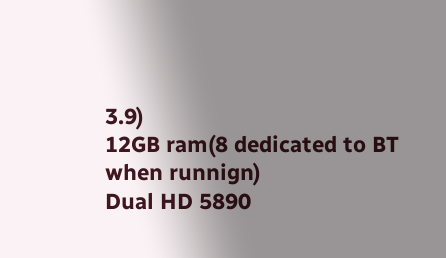3.9)
12GB ram(8 dedicated to BT when runnign)
Dual HD 5890